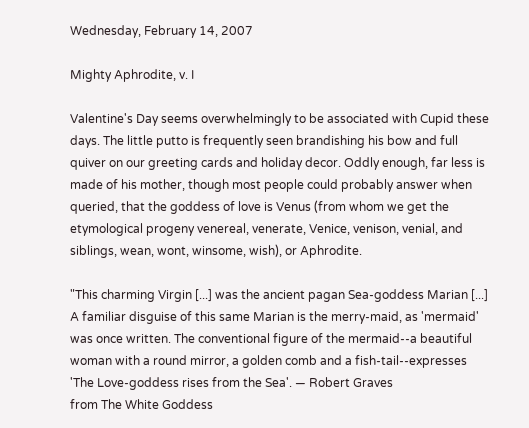Wednesday, February 14, 2007

Mighty Aphrodite, v. I

Valentine's Day seems overwhelmingly to be associated with Cupid these days. The little putto is frequently seen brandishing his bow and full quiver on our greeting cards and holiday decor. Oddly enough, far less is made of his mother, though most people could probably answer when queried, that the goddess of love is Venus (from whom we get the etymological progeny venereal, venerate, Venice, venison, venial, and siblings, wean, wont, winsome, wish), or Aphrodite.

"This charming Virgin [...] was the ancient pagan Sea-goddess Marian [...] A familiar disguise of this same Marian is the merry-maid, as 'mermaid' was once written. The conventional figure of the mermaid--a beautiful woman with a round mirror, a golden comb and a fish-tail--expresses 'The Love-goddess rises from the Sea'. — Robert Graves
from The White Goddess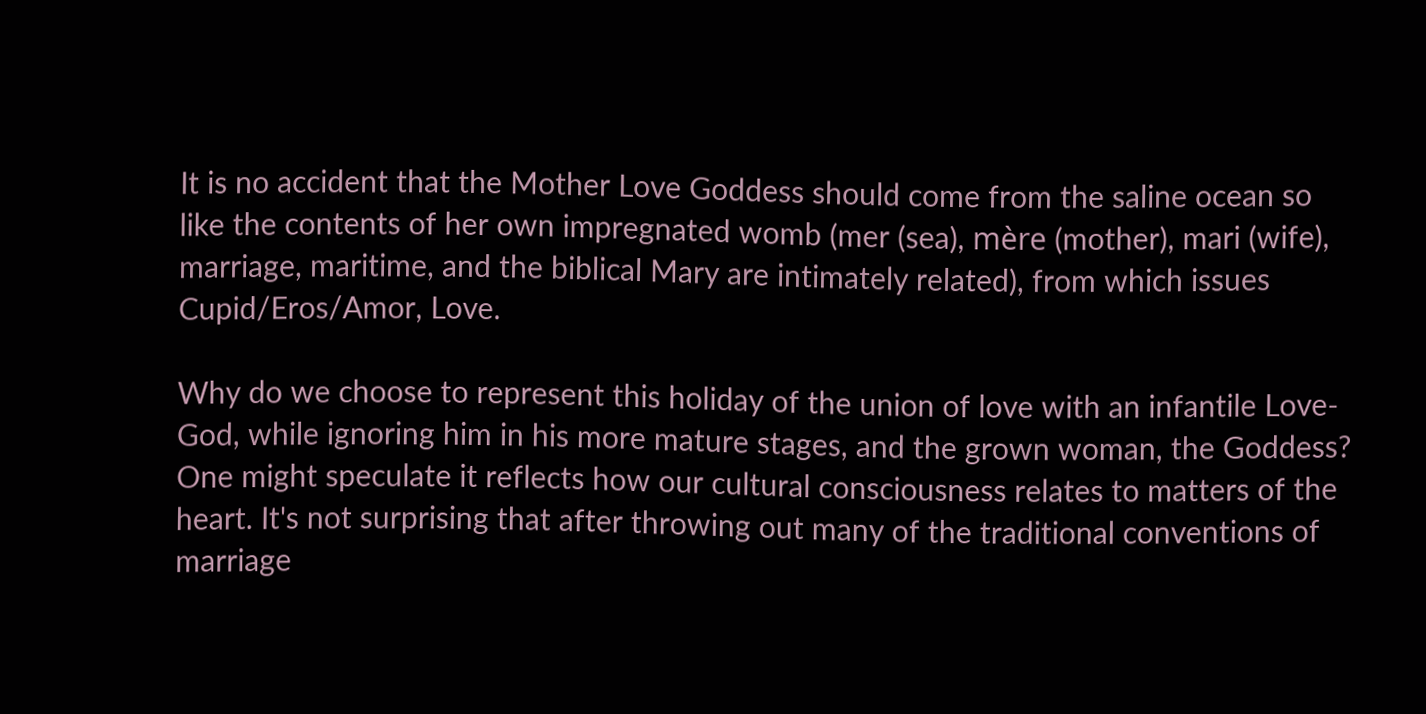It is no accident that the Mother Love Goddess should come from the saline ocean so like the contents of her own impregnated womb (mer (sea), mère (mother), mari (wife), marriage, maritime, and the biblical Mary are intimately related), from which issues Cupid/Eros/Amor, Love.

Why do we choose to represent this holiday of the union of love with an infantile Love-God, while ignoring him in his more mature stages, and the grown woman, the Goddess? One might speculate it reflects how our cultural consciousness relates to matters of the heart. It's not surprising that after throwing out many of the traditional conventions of marriage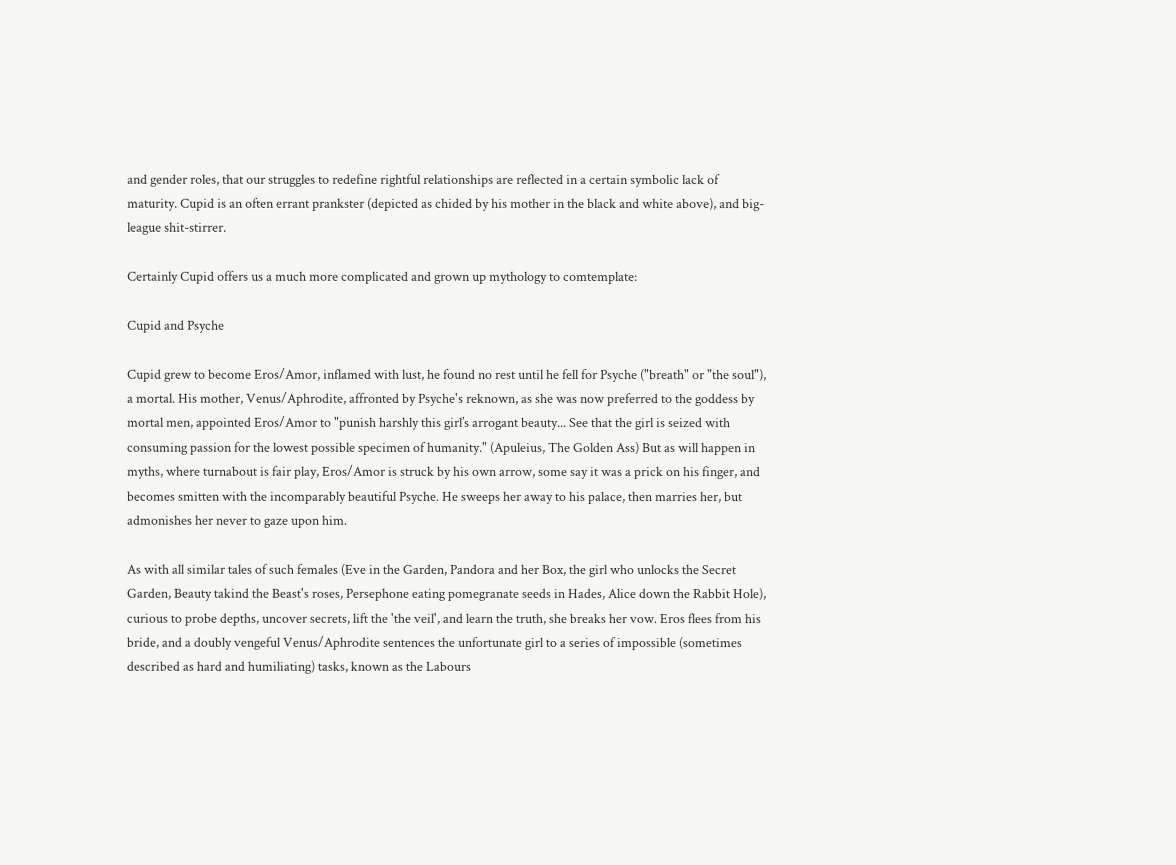and gender roles, that our struggles to redefine rightful relationships are reflected in a certain symbolic lack of maturity. Cupid is an often errant prankster (depicted as chided by his mother in the black and white above), and big-league shit-stirrer.

Certainly Cupid offers us a much more complicated and grown up mythology to comtemplate:

Cupid and Psyche

Cupid grew to become Eros/Amor, inflamed with lust, he found no rest until he fell for Psyche ("breath" or "the soul"), a mortal. His mother, Venus/Aphrodite, affronted by Psyche's reknown, as she was now preferred to the goddess by mortal men, appointed Eros/Amor to "punish harshly this girl’s arrogant beauty... See that the girl is seized with consuming passion for the lowest possible specimen of humanity." (Apuleius, The Golden Ass) But as will happen in myths, where turnabout is fair play, Eros/Amor is struck by his own arrow, some say it was a prick on his finger, and becomes smitten with the incomparably beautiful Psyche. He sweeps her away to his palace, then marries her, but admonishes her never to gaze upon him.

As with all similar tales of such females (Eve in the Garden, Pandora and her Box, the girl who unlocks the Secret Garden, Beauty takind the Beast's roses, Persephone eating pomegranate seeds in Hades, Alice down the Rabbit Hole), curious to probe depths, uncover secrets, lift the 'the veil', and learn the truth, she breaks her vow. Eros flees from his bride, and a doubly vengeful Venus/Aphrodite sentences the unfortunate girl to a series of impossible (sometimes described as hard and humiliating) tasks, known as the Labours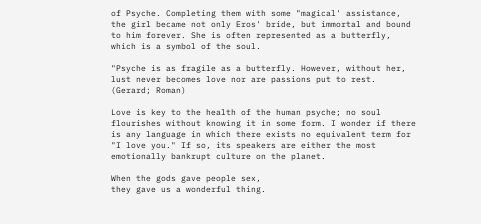of Psyche. Completing them with some "magical' assistance, the girl became not only Eros' bride, but immortal and bound to him forever. She is often represented as a butterfly, which is a symbol of the soul.

"Psyche is as fragile as a butterfly. However, without her, lust never becomes love nor are passions put to rest. (Gerard; Roman)

Love is key to the health of the human psyche; no soul flourishes without knowing it in some form. I wonder if there is any language in which there exists no equivalent term for "I love you." If so, its speakers are either the most emotionally bankrupt culture on the planet.

When the gods gave people sex,
they gave us a wonderful thing.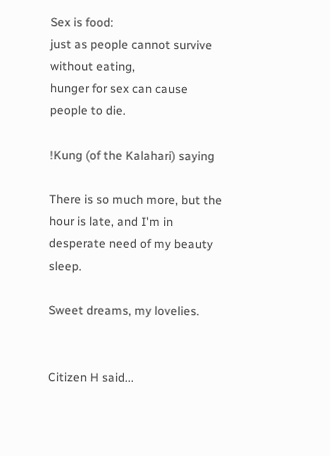Sex is food:
just as people cannot survive without eating,
hunger for sex can cause people to die.

!Kung (of the Kalahari) saying

There is so much more, but the hour is late, and I'm in desperate need of my beauty sleep.

Sweet dreams, my lovelies.


Citizen H said...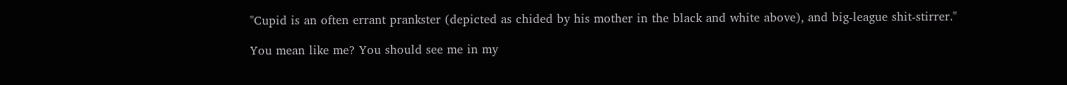"Cupid is an often errant prankster (depicted as chided by his mother in the black and white above), and big-league shit-stirrer."

You mean like me? You should see me in my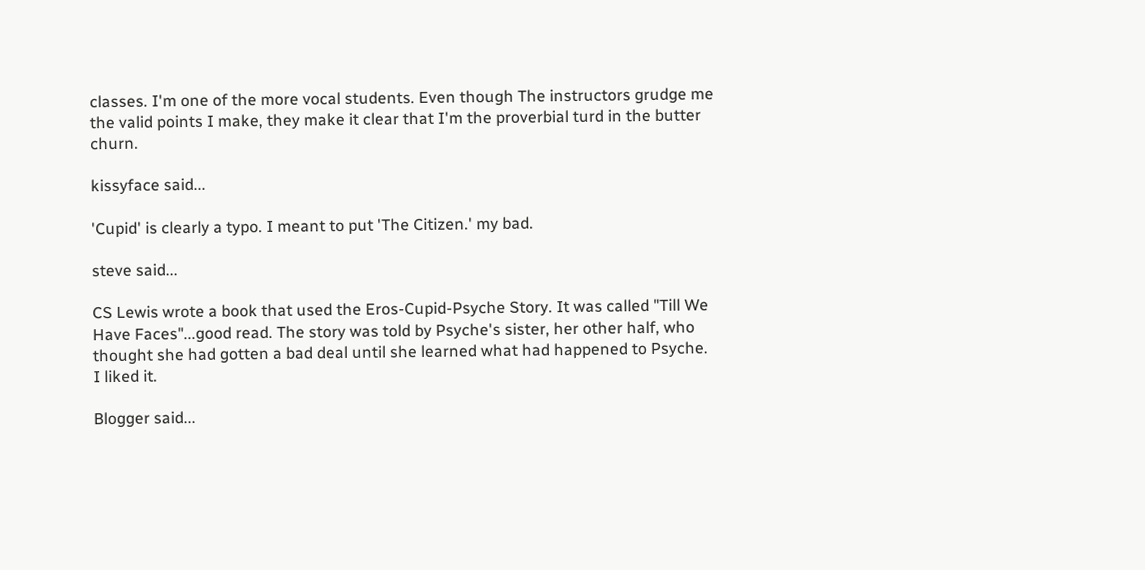classes. I'm one of the more vocal students. Even though The instructors grudge me the valid points I make, they make it clear that I'm the proverbial turd in the butter churn.

kissyface said...

'Cupid' is clearly a typo. I meant to put 'The Citizen.' my bad.

steve said...

CS Lewis wrote a book that used the Eros-Cupid-Psyche Story. It was called "Till We Have Faces"...good read. The story was told by Psyche's sister, her other half, who thought she had gotten a bad deal until she learned what had happened to Psyche.
I liked it.

Blogger said...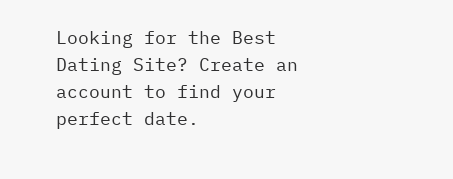Looking for the Best Dating Site? Create an account to find your perfect date.